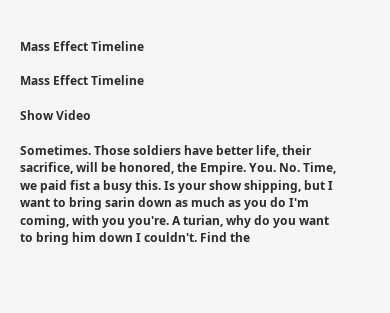Mass Effect Timeline

Mass Effect Timeline

Show Video

Sometimes. Those soldiers have better life, their sacrifice, will be honored, the Empire. You. No. Time, we paid fist a busy this. Is your show shipping, but I want to bring sarin down as much as you do I'm coming, with you you're. A turian, why do you want to bring him down I couldn't. Find the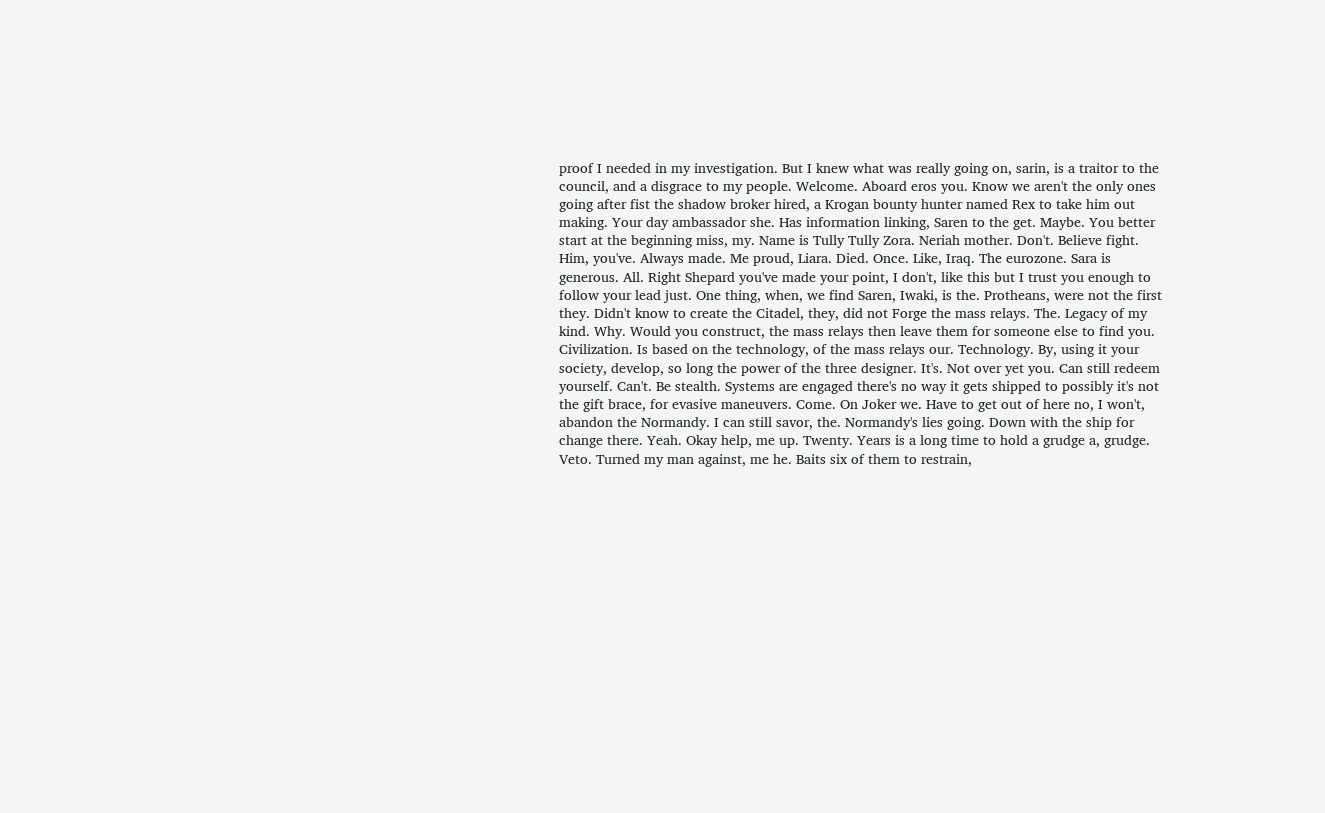proof I needed in my investigation. But I knew what was really going on, sarin, is a traitor to the council, and a disgrace to my people. Welcome. Aboard eros you. Know we aren't the only ones going after fist the shadow broker hired, a Krogan bounty hunter named Rex to take him out making. Your day ambassador she. Has information linking, Saren to the get. Maybe. You better start at the beginning miss, my. Name is Tully Tully Zora. Neriah mother. Don't. Believe fight. Him, you've. Always made. Me proud, Liara. Died. Once. Like, Iraq. The eurozone. Sara is generous. All. Right Shepard you've made your point, I don't, like this but I trust you enough to follow your lead just. One thing, when, we find Saren, Iwaki, is the. Protheans, were not the first they. Didn't know to create the Citadel, they, did not Forge the mass relays. The. Legacy of my kind. Why. Would you construct, the mass relays then leave them for someone else to find you. Civilization. Is based on the technology, of the mass relays our. Technology. By, using it your society, develop, so long the power of the three designer. It's. Not over yet you. Can still redeem yourself. Can't. Be stealth. Systems are engaged there's no way it gets shipped to possibly it's not the gift brace, for evasive maneuvers. Come. On Joker we. Have to get out of here no, I won't, abandon the Normandy. I can still savor, the. Normandy's lies going. Down with the ship for change there. Yeah. Okay help, me up. Twenty. Years is a long time to hold a grudge a, grudge. Veto. Turned my man against, me he. Baits six of them to restrain,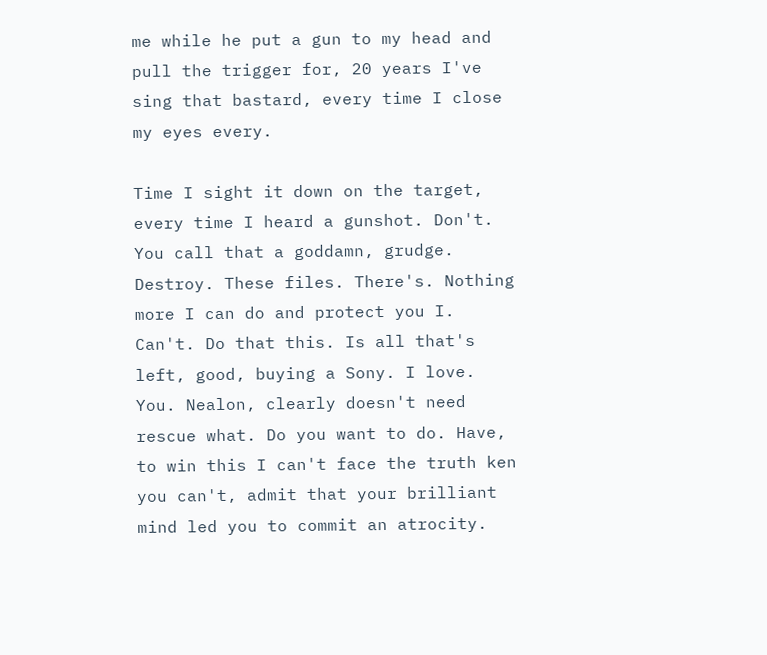me while he put a gun to my head and pull the trigger for, 20 years I've sing that bastard, every time I close my eyes every.

Time I sight it down on the target, every time I heard a gunshot. Don't. You call that a goddamn, grudge. Destroy. These files. There's. Nothing more I can do and protect you I. Can't. Do that this. Is all that's left, good, buying a Sony. I love. You. Nealon, clearly doesn't need rescue what. Do you want to do. Have, to win this I can't face the truth ken you can't, admit that your brilliant mind led you to commit an atrocity.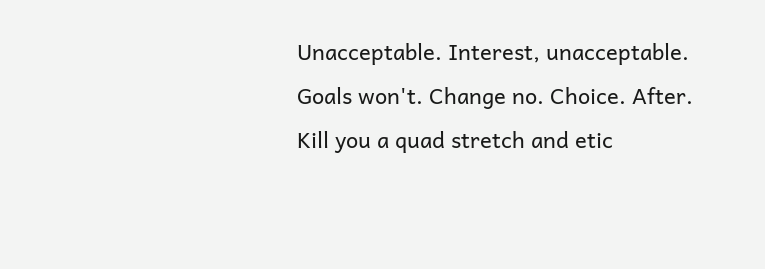Unacceptable. Interest, unacceptable. Goals won't. Change no. Choice. After. Kill you a quad stretch and etic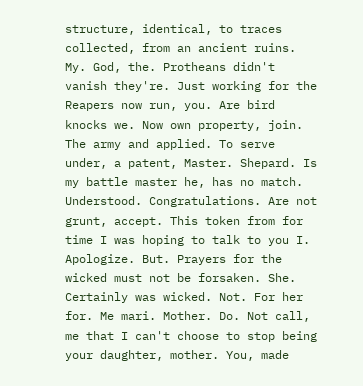structure, identical, to traces collected, from an ancient ruins. My. God, the. Protheans didn't vanish they're. Just working for the Reapers now run, you. Are bird knocks we. Now own property, join. The army and applied. To serve under, a patent, Master. Shepard. Is my battle master he, has no match. Understood. Congratulations. Are not grunt, accept. This token from for time I was hoping to talk to you I. Apologize. But. Prayers for the wicked must not be forsaken. She. Certainly was wicked. Not. For her for. Me mari. Mother. Do. Not call, me that I can't choose to stop being your daughter, mother. You, made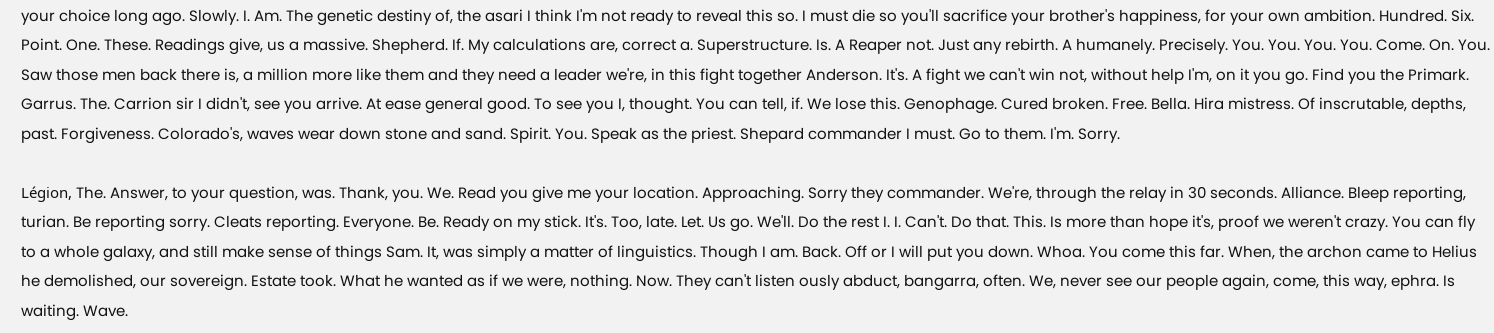your choice long ago. Slowly. I. Am. The genetic destiny of, the asari I think I'm not ready to reveal this so. I must die so you'll sacrifice your brother's happiness, for your own ambition. Hundred. Six. Point. One. These. Readings give, us a massive. Shepherd. If. My calculations are, correct a. Superstructure. Is. A Reaper not. Just any rebirth. A humanely. Precisely. You. You. You. You. Come. On. You. Saw those men back there is, a million more like them and they need a leader we're, in this fight together Anderson. It's. A fight we can't win not, without help I'm, on it you go. Find you the Primark. Garrus. The. Carrion sir I didn't, see you arrive. At ease general good. To see you I, thought. You can tell, if. We lose this. Genophage. Cured broken. Free. Bella. Hira mistress. Of inscrutable, depths, past. Forgiveness. Colorado's, waves wear down stone and sand. Spirit. You. Speak as the priest. Shepard commander I must. Go to them. I'm. Sorry.

Légion, The. Answer, to your question, was. Thank, you. We. Read you give me your location. Approaching. Sorry they commander. We're, through the relay in 30 seconds. Alliance. Bleep reporting, turian. Be reporting sorry. Cleats reporting. Everyone. Be. Ready on my stick. It's. Too, late. Let. Us go. We'll. Do the rest I. I. Can't. Do that. This. Is more than hope it's, proof we weren't crazy. You can fly to a whole galaxy, and still make sense of things Sam. It, was simply a matter of linguistics. Though I am. Back. Off or I will put you down. Whoa. You come this far. When, the archon came to Helius he demolished, our sovereign. Estate took. What he wanted as if we were, nothing. Now. They can't listen ously abduct, bangarra, often. We, never see our people again, come, this way, ephra. Is waiting. Wave.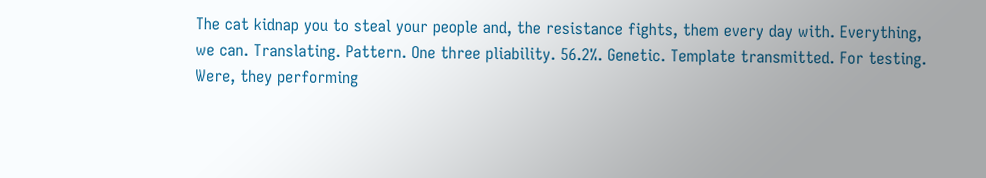The cat kidnap you to steal your people and, the resistance fights, them every day with. Everything, we can. Translating. Pattern. One three pliability. 56.2%. Genetic. Template transmitted. For testing. Were, they performing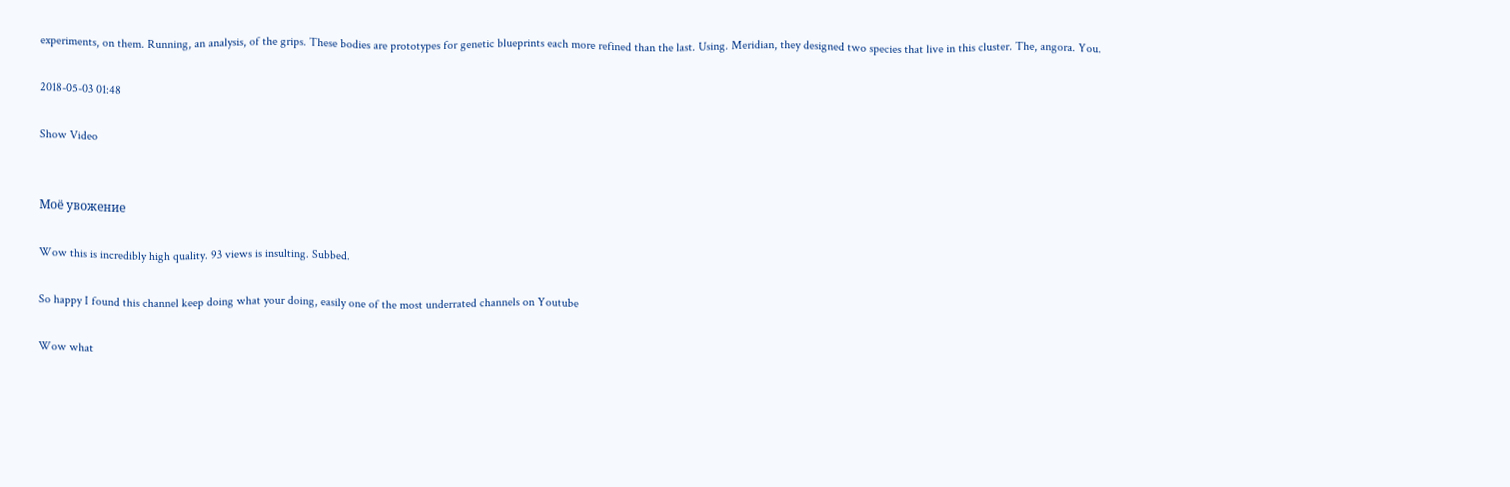experiments, on them. Running, an analysis, of the grips. These bodies are prototypes for genetic blueprints each more refined than the last. Using. Meridian, they designed two species that live in this cluster. The, angora. You.

2018-05-03 01:48

Show Video


Моё увожение

Wow this is incredibly high quality. 93 views is insulting. Subbed.

So happy I found this channel keep doing what your doing, easily one of the most underrated channels on Youtube

Wow what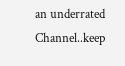an underrated Channel..keep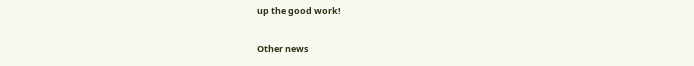up the good work!

Other news